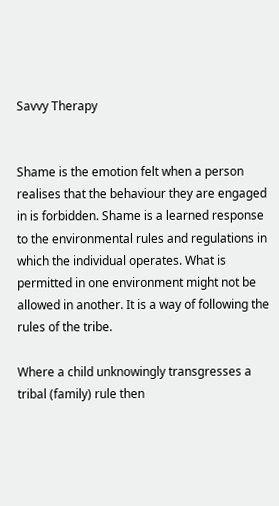Savvy Therapy


Shame is the emotion felt when a person realises that the behaviour they are engaged in is forbidden. Shame is a learned response to the environmental rules and regulations in which the individual operates. What is permitted in one environment might not be allowed in another. It is a way of following the rules of the tribe.

Where a child unknowingly transgresses a tribal (family) rule then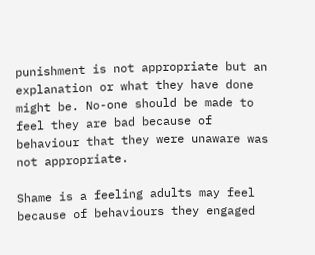punishment is not appropriate but an explanation or what they have done might be. No-one should be made to feel they are bad because of behaviour that they were unaware was not appropriate.

Shame is a feeling adults may feel because of behaviours they engaged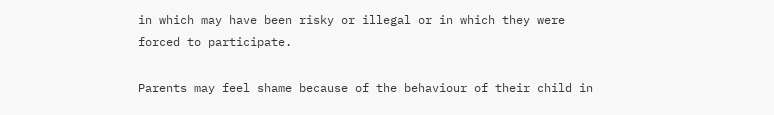in which may have been risky or illegal or in which they were forced to participate.

Parents may feel shame because of the behaviour of their child in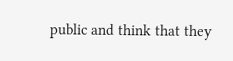public and think that they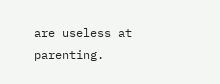are useless at parenting.